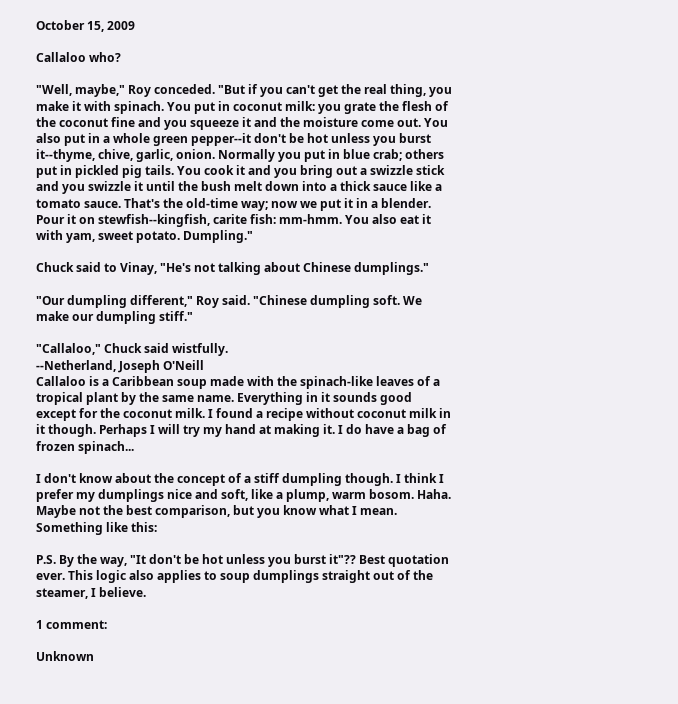October 15, 2009

Callaloo who?

"Well, maybe," Roy conceded. "But if you can't get the real thing, you make it with spinach. You put in coconut milk: you grate the flesh of the coconut fine and you squeeze it and the moisture come out. You also put in a whole green pepper--it don't be hot unless you burst it--thyme, chive, garlic, onion. Normally you put in blue crab; others put in pickled pig tails. You cook it and you bring out a swizzle stick and you swizzle it until the bush melt down into a thick sauce like a tomato sauce. That's the old-time way; now we put it in a blender. Pour it on stewfish--kingfish, carite fish: mm-hmm. You also eat it with yam, sweet potato. Dumpling."

Chuck said to Vinay, "He's not talking about Chinese dumplings."

"Our dumpling different," Roy said. "Chinese dumpling soft. We make our dumpling stiff."

"Callaloo," Chuck said wistfully.
--Netherland, Joseph O'Neill
Callaloo is a Caribbean soup made with the spinach-like leaves of a tropical plant by the same name. Everything in it sounds good except for the coconut milk. I found a recipe without coconut milk in it though. Perhaps I will try my hand at making it. I do have a bag of frozen spinach...

I don't know about the concept of a stiff dumpling though. I think I prefer my dumplings nice and soft, like a plump, warm bosom. Haha. Maybe not the best comparison, but you know what I mean. Something like this:

P.S. By the way, "It don't be hot unless you burst it"?? Best quotation ever. This logic also applies to soup dumplings straight out of the steamer, I believe.

1 comment:

Unknown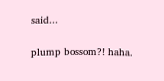said...

plump bossom?! haha.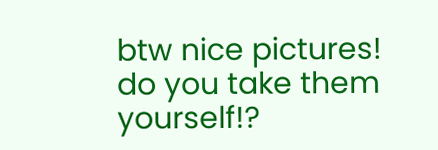btw nice pictures! do you take them yourself!?